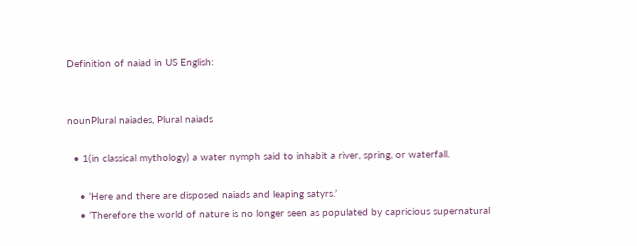Definition of naiad in US English:


nounPlural naiades, Plural naiads

  • 1(in classical mythology) a water nymph said to inhabit a river, spring, or waterfall.

    • ‘Here and there are disposed naiads and leaping satyrs.’
    • ‘Therefore the world of nature is no longer seen as populated by capricious supernatural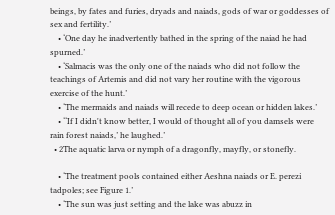beings, by fates and furies, dryads and naiads, gods of war or goddesses of sex and fertility.’
    • ‘One day he inadvertently bathed in the spring of the naiad he had spurned.’
    • ‘Salmacis was the only one of the naiads who did not follow the teachings of Artemis and did not vary her routine with the vigorous exercise of the hunt.’
    • ‘The mermaids and naiads will recede to deep ocean or hidden lakes.’
    • ‘‘If I didn't know better, I would of thought all of you damsels were rain forest naiads,’ he laughed.’
  • 2The aquatic larva or nymph of a dragonfly, mayfly, or stonefly.

    • ‘The treatment pools contained either Aeshna naiads or E. perezi tadpoles; see Figure 1.’
    • ‘The sun was just setting and the lake was abuzz in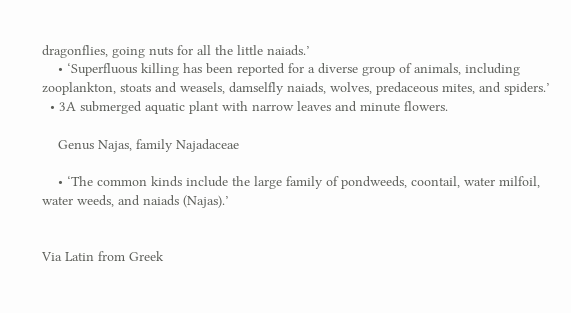dragonflies, going nuts for all the little naiads.’
    • ‘Superfluous killing has been reported for a diverse group of animals, including zooplankton, stoats and weasels, damselfly naiads, wolves, predaceous mites, and spiders.’
  • 3A submerged aquatic plant with narrow leaves and minute flowers.

    Genus Najas, family Najadaceae

    • ‘The common kinds include the large family of pondweeds, coontail, water milfoil, water weeds, and naiads (Najas).’


Via Latin from Greek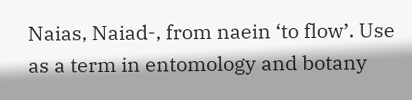Naias, Naiad-, from naein ‘to flow’. Use as a term in entomology and botany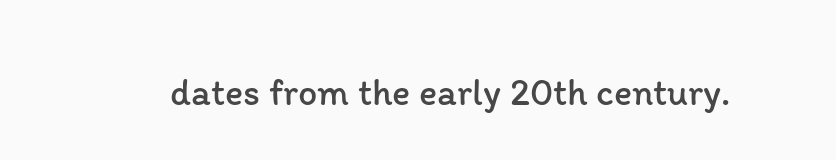dates from the early 20th century.